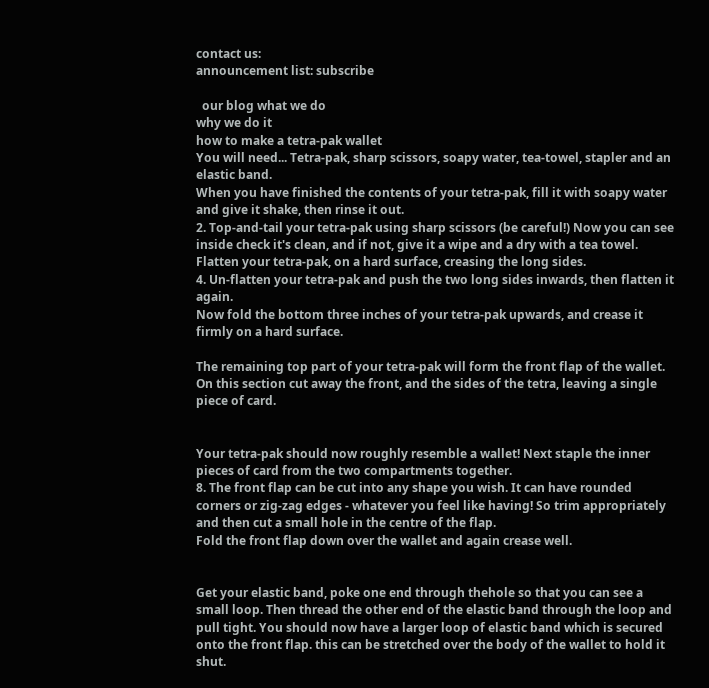contact us:
announcement list: subscribe

  our blog what we do
why we do it
how to make a tetra-pak wallet
You will need... Tetra-pak, sharp scissors, soapy water, tea-towel, stapler and an elastic band.
When you have finished the contents of your tetra-pak, fill it with soapy water and give it shake, then rinse it out.
2. Top-and-tail your tetra-pak using sharp scissors (be careful!) Now you can see inside check it's clean, and if not, give it a wipe and a dry with a tea towel.
Flatten your tetra-pak, on a hard surface, creasing the long sides.
4. Un-flatten your tetra-pak and push the two long sides inwards, then flatten it again.
Now fold the bottom three inches of your tetra-pak upwards, and crease it firmly on a hard surface.

The remaining top part of your tetra-pak will form the front flap of the wallet. On this section cut away the front, and the sides of the tetra, leaving a single piece of card.


Your tetra-pak should now roughly resemble a wallet! Next staple the inner pieces of card from the two compartments together.
8. The front flap can be cut into any shape you wish. It can have rounded corners or zig-zag edges - whatever you feel like having! So trim appropriately and then cut a small hole in the centre of the flap.
Fold the front flap down over the wallet and again crease well.


Get your elastic band, poke one end through thehole so that you can see a small loop. Then thread the other end of the elastic band through the loop and pull tight. You should now have a larger loop of elastic band which is secured onto the front flap. this can be stretched over the body of the wallet to hold it shut.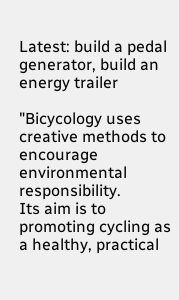Latest: build a pedal generator, build an energy trailer

"Bicycology uses creative methods to encourage environmental responsibility.
Its aim is to promoting cycling as a healthy, practical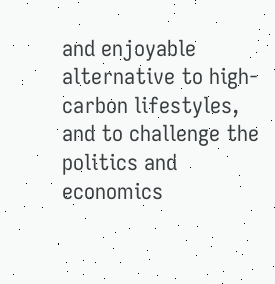and enjoyable alternative to high-carbon lifestyles, and to challenge the politics and economics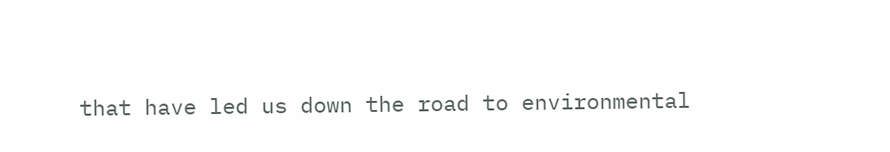that have led us down the road to environmental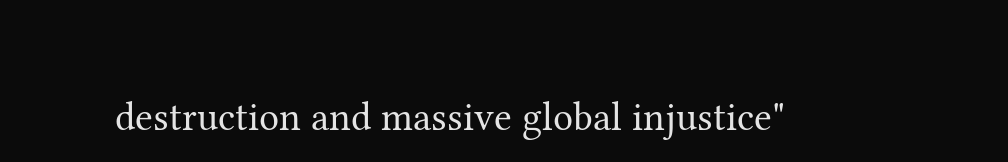destruction and massive global injustice"